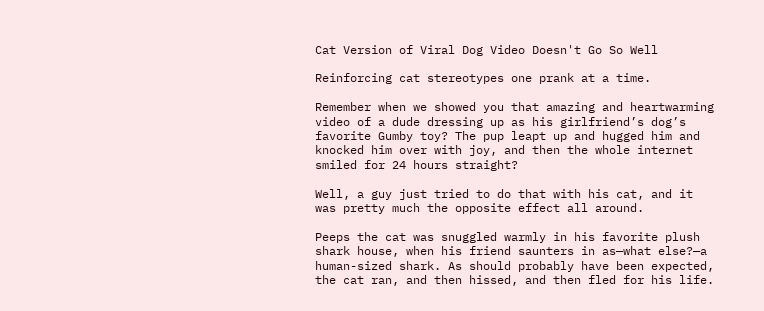Cat Version of Viral Dog Video Doesn't Go So Well

Reinforcing cat stereotypes one prank at a time.

Remember when we showed you that amazing and heartwarming video of a dude dressing up as his girlfriend’s dog’s favorite Gumby toy? The pup leapt up and hugged him and knocked him over with joy, and then the whole internet smiled for 24 hours straight?

Well, a guy just tried to do that with his cat, and it was pretty much the opposite effect all around.

Peeps the cat was snuggled warmly in his favorite plush shark house, when his friend saunters in as—what else?—a human-sized shark. As should probably have been expected, the cat ran, and then hissed, and then fled for his life.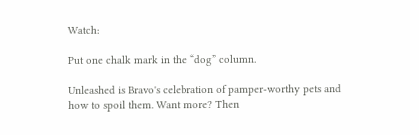Watch:

Put one chalk mark in the “dog” column.

Unleashed is Bravo's celebration of pamper-worthy pets and how to spoil them. Want more? Then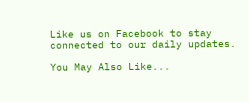Like us on Facebook to stay connected to our daily updates.

You May Also Like...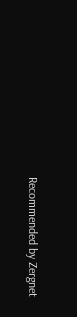Recommended by Zergnet